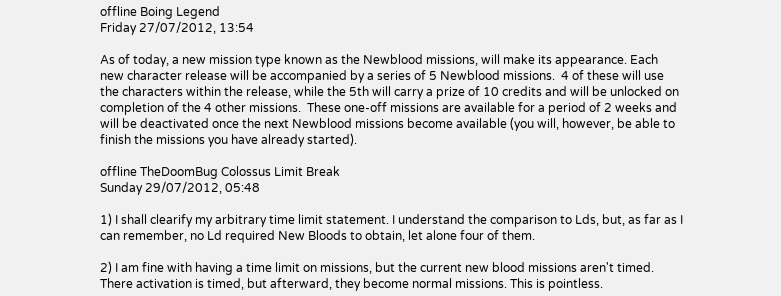offline Boing Legend
Friday 27/07/2012, 13:54

As of today, a new mission type known as the Newblood missions, will make its appearance. Each new character release will be accompanied by a series of 5 Newblood missions.  4 of these will use the characters within the release, while the 5th will carry a prize of 10 credits and will be unlocked on completion of the 4 other missions.  These one-off missions are available for a period of 2 weeks and will be deactivated once the next Newblood missions become available (you will, however, be able to finish the missions you have already started).

offline TheDoomBug Colossus Limit Break
Sunday 29/07/2012, 05:48

1) I shall clearify my arbitrary time limit statement. I understand the comparison to Lds, but, as far as I can remember, no Ld required New Bloods to obtain, let alone four of them.

2) I am fine with having a time limit on missions, but the current new blood missions aren't timed. There activation is timed, but afterward, they become normal missions. This is pointless.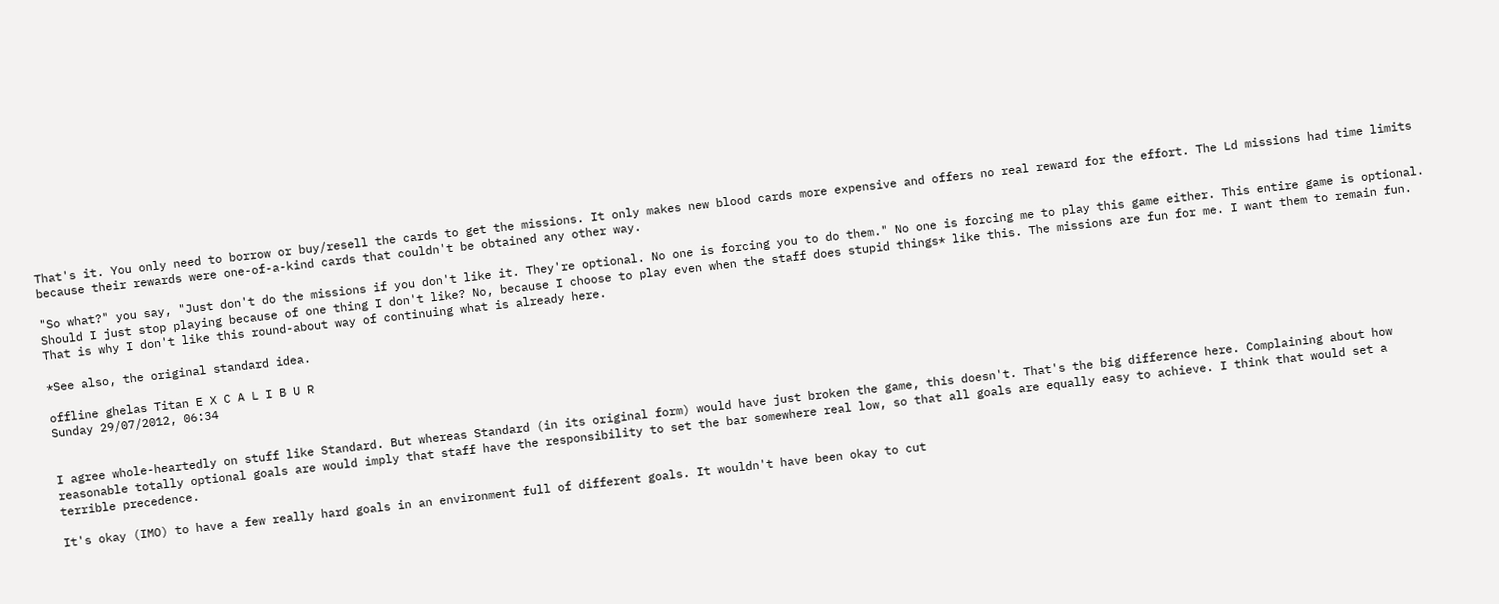That's it. You only need to borrow or buy/resell the cards to get the missions. It only makes new blood cards more expensive and offers no real reward for the effort. The Ld missions had time limits because their rewards were one-of-a-kind cards that couldn't be obtained any other way.

"So what?" you say, "Just don't do the missions if you don't like it. They're optional. No one is forcing you to do them." No one is forcing me to play this game either. This entire game is optional. Should I just stop playing because of one thing I don't like? No, because I choose to play even when the staff does stupid things* like this. The missions are fun for me. I want them to remain fun. That is why I don't like this round-about way of continuing what is already here.

*See also, the original standard idea.

offline ghelas Titan E X C A L I B U R
Sunday 29/07/2012, 06:34


I agree whole-heartedly on stuff like Standard. But whereas Standard (in its original form) would have just broken the game, this doesn't. That's the big difference here. Complaining about how reasonable totally optional goals are would imply that staff have the responsibility to set the bar somewhere real low, so that all goals are equally easy to achieve. I think that would set a terrible precedence.

It's okay (IMO) to have a few really hard goals in an environment full of different goals. It wouldn't have been okay to cut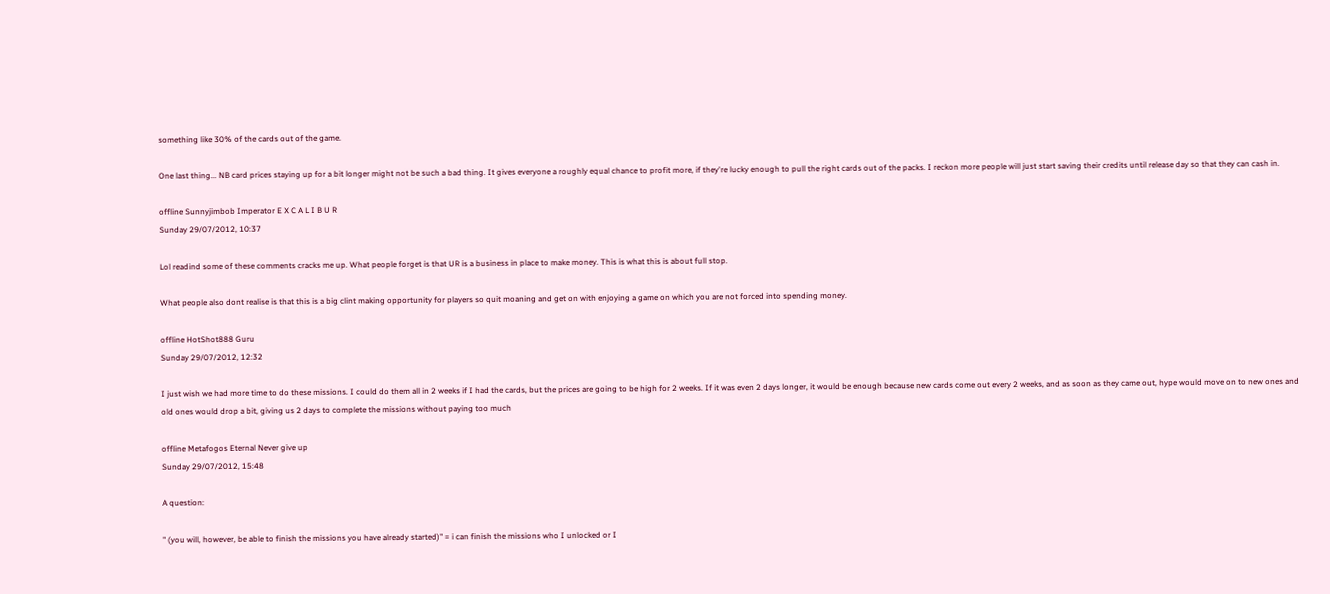something like 30% of the cards out of the game.

One last thing... NB card prices staying up for a bit longer might not be such a bad thing. It gives everyone a roughly equal chance to profit more, if they're lucky enough to pull the right cards out of the packs. I reckon more people will just start saving their credits until release day so that they can cash in.

offline Sunnyjimbob Imperator E X C A L I B U R
Sunday 29/07/2012, 10:37

Lol readind some of these comments cracks me up. What people forget is that UR is a business in place to make money. This is what this is about full stop.

What people also dont realise is that this is a big clint making opportunity for players so quit moaning and get on with enjoying a game on which you are not forced into spending money.

offline HotShot888 Guru
Sunday 29/07/2012, 12:32

I just wish we had more time to do these missions. I could do them all in 2 weeks if I had the cards, but the prices are going to be high for 2 weeks. If it was even 2 days longer, it would be enough because new cards come out every 2 weeks, and as soon as they came out, hype would move on to new ones and old ones would drop a bit, giving us 2 days to complete the missions without paying too much

offline Metafogos Eternal Never give up
Sunday 29/07/2012, 15:48

A question:

" (you will, however, be able to finish the missions you have already started)" = i can finish the missions who I unlocked or I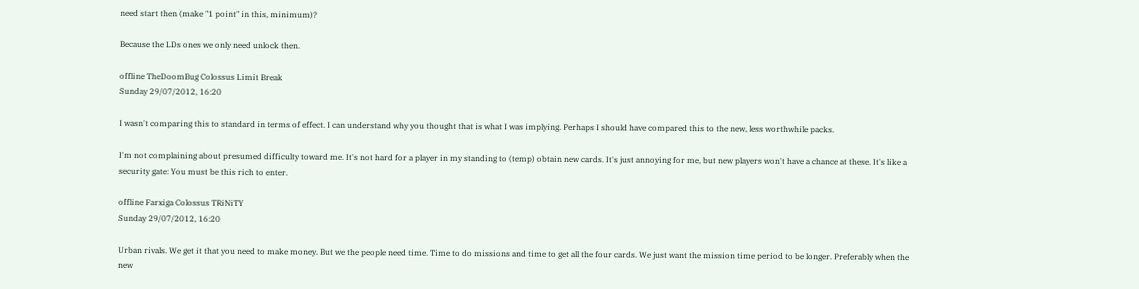need start then (make "1 point" in this, minimum)?

Because the LDs ones we only need unlock then.

offline TheDoomBug Colossus Limit Break
Sunday 29/07/2012, 16:20

I wasn't comparing this to standard in terms of effect. I can understand why you thought that is what I was implying. Perhaps I should have compared this to the new, less worthwhile packs.

I'm not complaining about presumed difficulty toward me. It's not hard for a player in my standing to (temp) obtain new cards. It's just annoying for me, but new players won't have a chance at these. It's like a security gate: You must be this rich to enter.

offline Farxiga Colossus TRiNiTY
Sunday 29/07/2012, 16:20

Urban rivals. We get it that you need to make money. But we the people need time. Time to do missions and time to get all the four cards. We just want the mission time period to be longer. Preferably when the new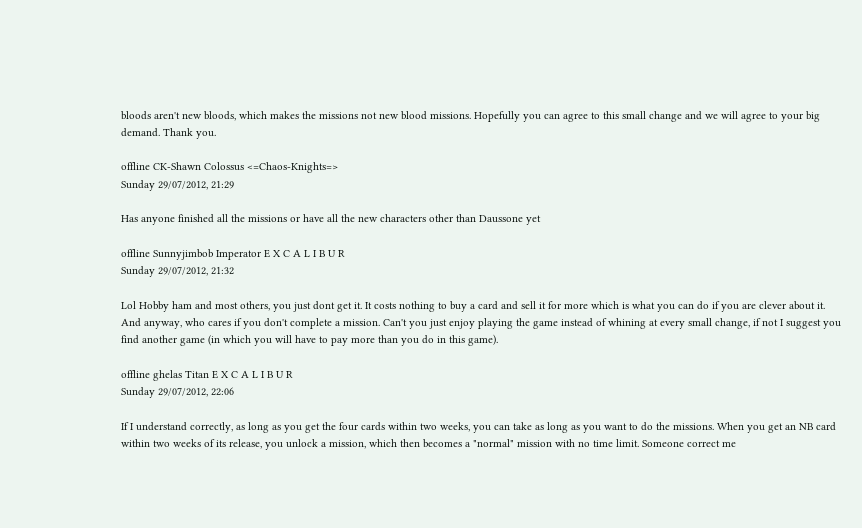bloods aren't new bloods, which makes the missions not new blood missions. Hopefully you can agree to this small change and we will agree to your big demand. Thank you.

offline CK-Shawn Colossus <=Chaos-Knights=>
Sunday 29/07/2012, 21:29

Has anyone finished all the missions or have all the new characters other than Daussone yet

offline Sunnyjimbob Imperator E X C A L I B U R
Sunday 29/07/2012, 21:32

Lol Hobby ham and most others, you just dont get it. It costs nothing to buy a card and sell it for more which is what you can do if you are clever about it. And anyway, who cares if you don't complete a mission. Can't you just enjoy playing the game instead of whining at every small change, if not I suggest you find another game (in which you will have to pay more than you do in this game).

offline ghelas Titan E X C A L I B U R
Sunday 29/07/2012, 22:06

If I understand correctly, as long as you get the four cards within two weeks, you can take as long as you want to do the missions. When you get an NB card within two weeks of its release, you unlock a mission, which then becomes a "normal" mission with no time limit. Someone correct me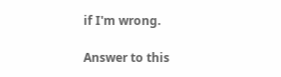if I'm wrong.

Answer to this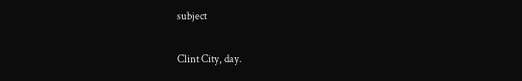subject

Clint City, day.